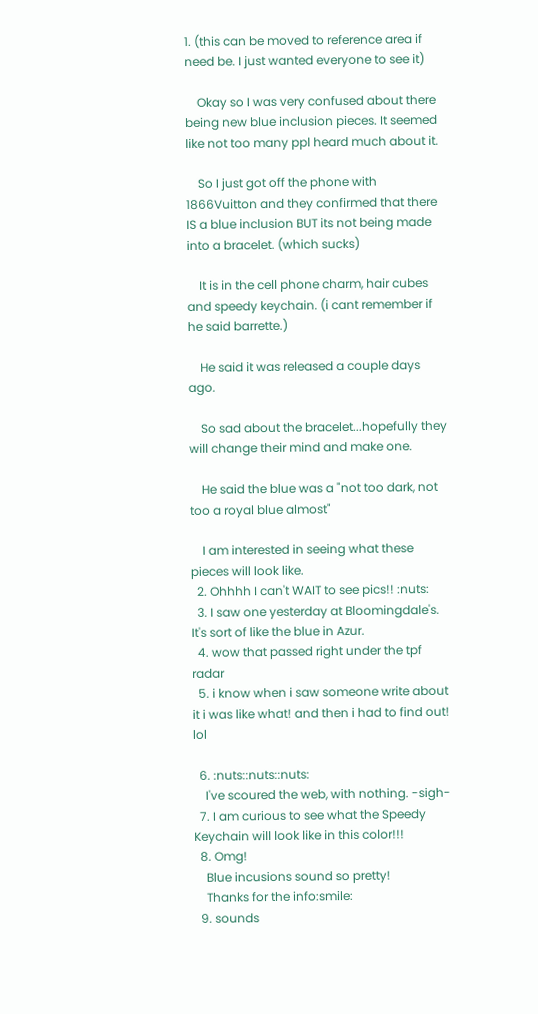1. (this can be moved to reference area if need be. I just wanted everyone to see it)

    Okay so I was very confused about there being new blue inclusion pieces. It seemed like not too many ppl heard much about it.

    So I just got off the phone with 1866Vuitton and they confirmed that there IS a blue inclusion BUT its not being made into a bracelet. (which sucks)

    It is in the cell phone charm, hair cubes and speedy keychain. (i cant remember if he said barrette.)

    He said it was released a couple days ago.

    So sad about the bracelet...hopefully they will change their mind and make one.

    He said the blue was a "not too dark, not too a royal blue almost"

    I am interested in seeing what these pieces will look like.
  2. Ohhhh I can't WAIT to see pics!! :nuts:
  3. I saw one yesterday at Bloomingdale's. It's sort of like the blue in Azur.
  4. wow that passed right under the tpf radar
  5. i know when i saw someone write about it i was like what! and then i had to find out! lol

  6. :nuts::nuts::nuts:
    I've scoured the web, with nothing. -sigh-
  7. I am curious to see what the Speedy Keychain will look like in this color!!!
  8. Omg!
    Blue incusions sound so pretty!
    Thanks for the info:smile:
  9. sounds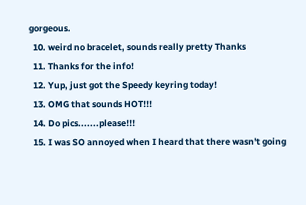gorgeous.
  10. weird no bracelet, sounds really pretty Thanks
  11. Thanks for the info!
  12. Yup, just got the Speedy keyring today!
  13. OMG that sounds HOT!!!
  14. Do pics.......please!!!
  15. I was SO annoyed when I heard that there wasn't going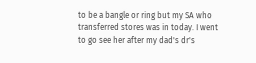to be a bangle or ring but my SA who transferred stores was in today. I went to go see her after my dad's dr's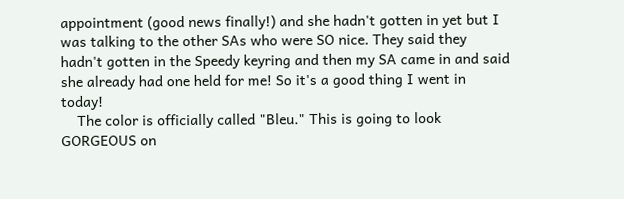appointment (good news finally!) and she hadn't gotten in yet but I was talking to the other SAs who were SO nice. They said they hadn't gotten in the Speedy keyring and then my SA came in and said she already had one held for me! So it's a good thing I went in today!
    The color is officially called "Bleu." This is going to look GORGEOUS on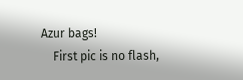Azur bags!
    First pic is no flash,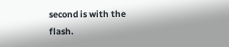second is with the flash.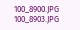100_8900.JPG 100_8903.JPG